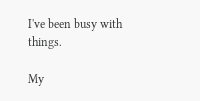I've been busy with things.

My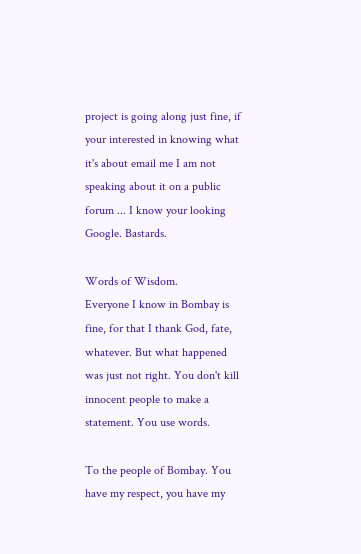project is going along just fine, if your interested in knowing what it's about email me I am not speaking about it on a public forum ... I know your looking Google. Bastards.

Words of Wisdom.
Everyone I know in Bombay is fine, for that I thank God, fate, whatever. But what happened was just not right. You don't kill innocent people to make a statement. You use words.

To the people of Bombay. You have my respect, you have my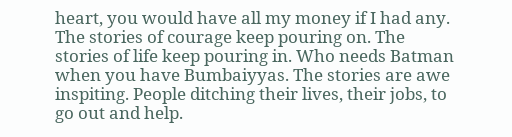heart, you would have all my money if I had any. The stories of courage keep pouring on. The stories of life keep pouring in. Who needs Batman when you have Bumbaiyyas. The stories are awe inspiting. People ditching their lives, their jobs, to go out and help.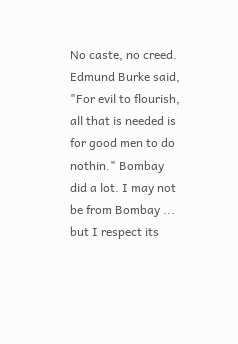No caste, no creed. Edmund Burke said, "For evil to flourish, all that is needed is for good men to do nothin." Bombay did a lot. I may not be from Bombay ... but I respect its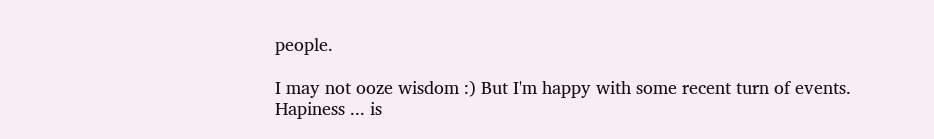people.

I may not ooze wisdom :) But I'm happy with some recent turn of events. Hapiness ... is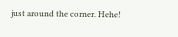just around the corner. Hehe!